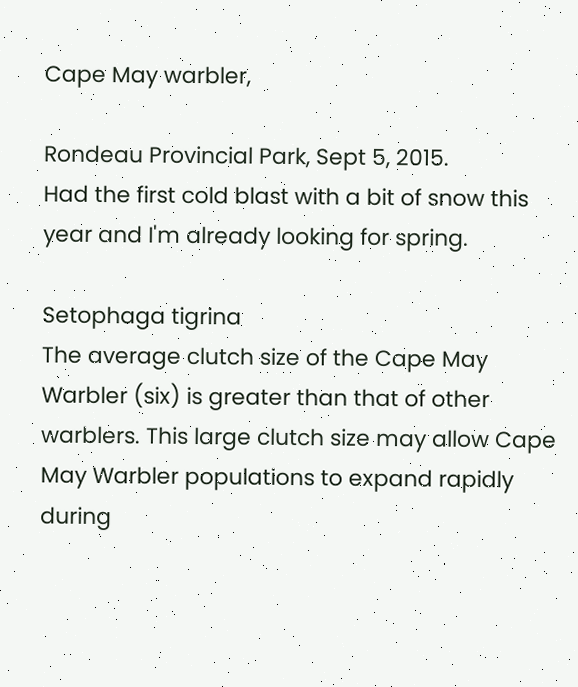Cape May warbler,

Rondeau Provincial Park, Sept 5, 2015.
Had the first cold blast with a bit of snow this year and I'm already looking for spring.

Setophaga tigrina
The average clutch size of the Cape May Warbler (six) is greater than that of other warblers. This large clutch size may allow Cape May Warbler populations to expand rapidly during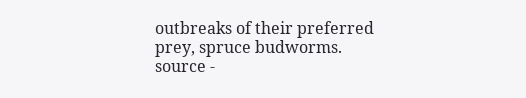outbreaks of their preferred prey, spruce budworms.
source -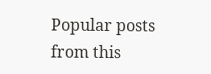Popular posts from this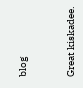blog



Great kiskadee.